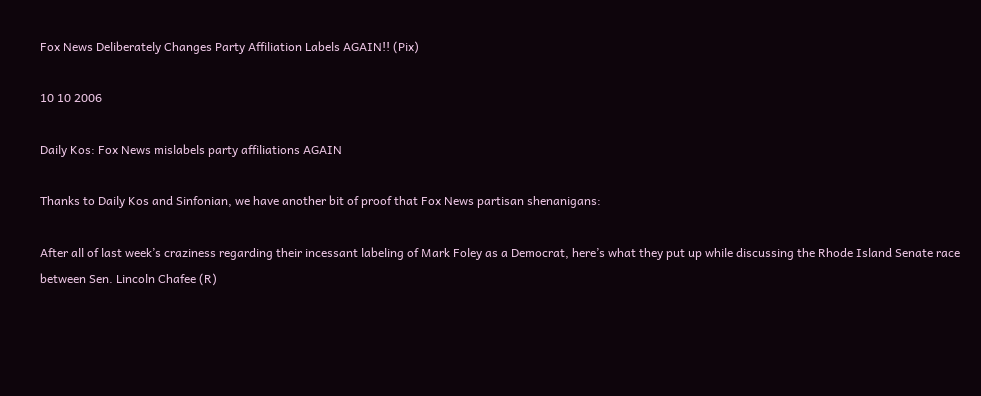Fox News Deliberately Changes Party Affiliation Labels AGAIN!! (Pix)

10 10 2006

Daily Kos: Fox News mislabels party affiliations AGAIN

Thanks to Daily Kos and Sinfonian, we have another bit of proof that Fox News partisan shenanigans:

After all of last week’s craziness regarding their incessant labeling of Mark Foley as a Democrat, here’s what they put up while discussing the Rhode Island Senate race between Sen. Lincoln Chafee (R)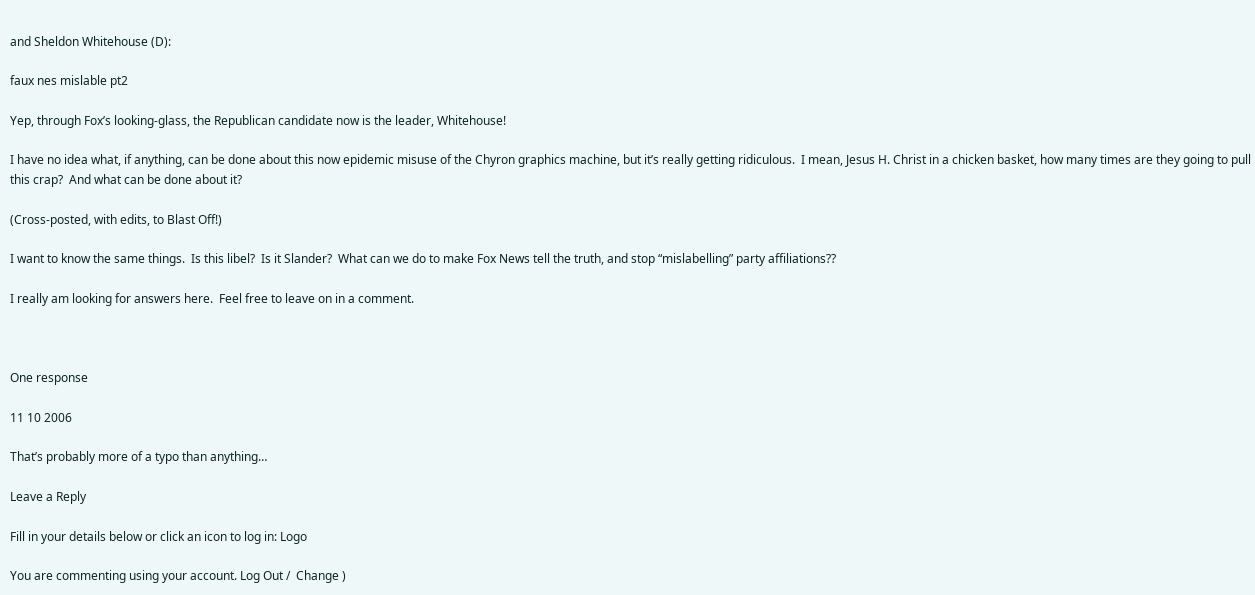and Sheldon Whitehouse (D):

faux nes mislable pt2

Yep, through Fox’s looking-glass, the Republican candidate now is the leader, Whitehouse!

I have no idea what, if anything, can be done about this now epidemic misuse of the Chyron graphics machine, but it’s really getting ridiculous.  I mean, Jesus H. Christ in a chicken basket, how many times are they going to pull this crap?  And what can be done about it?

(Cross-posted, with edits, to Blast Off!)

I want to know the same things.  Is this libel?  Is it Slander?  What can we do to make Fox News tell the truth, and stop “mislabelling” party affiliations??

I really am looking for answers here.  Feel free to leave on in a comment.



One response

11 10 2006

That’s probably more of a typo than anything…

Leave a Reply

Fill in your details below or click an icon to log in: Logo

You are commenting using your account. Log Out /  Change )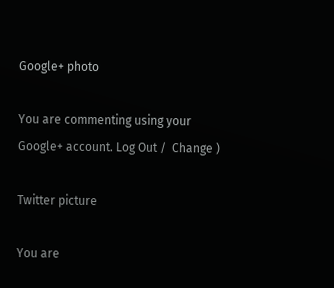Google+ photo

You are commenting using your Google+ account. Log Out /  Change )

Twitter picture

You are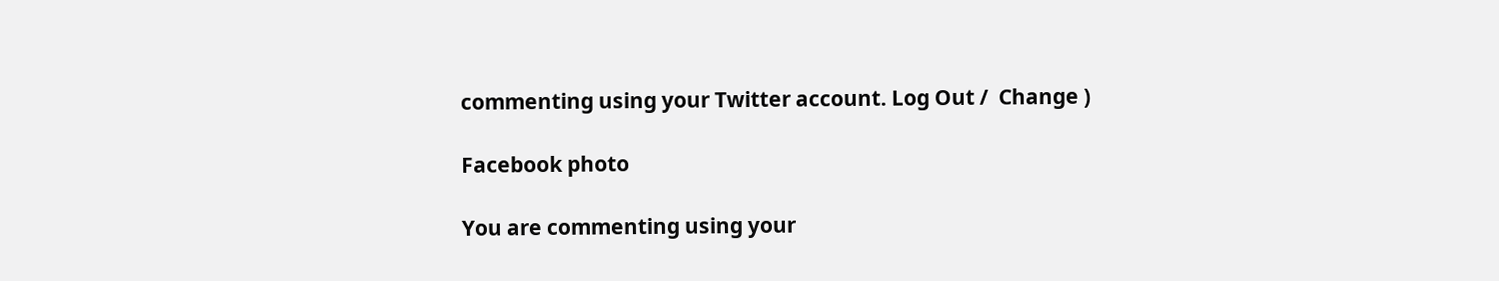commenting using your Twitter account. Log Out /  Change )

Facebook photo

You are commenting using your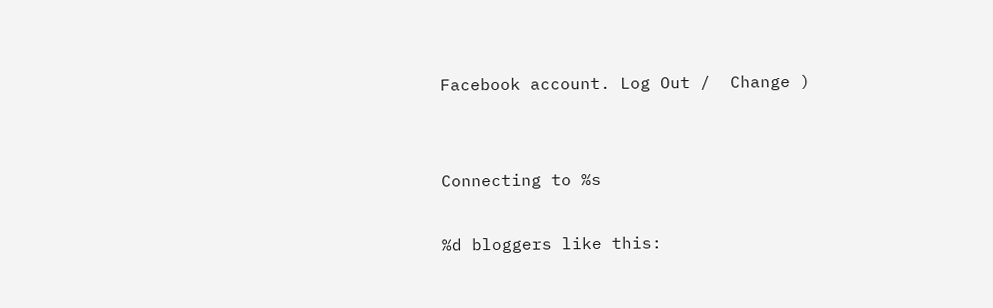Facebook account. Log Out /  Change )


Connecting to %s

%d bloggers like this: